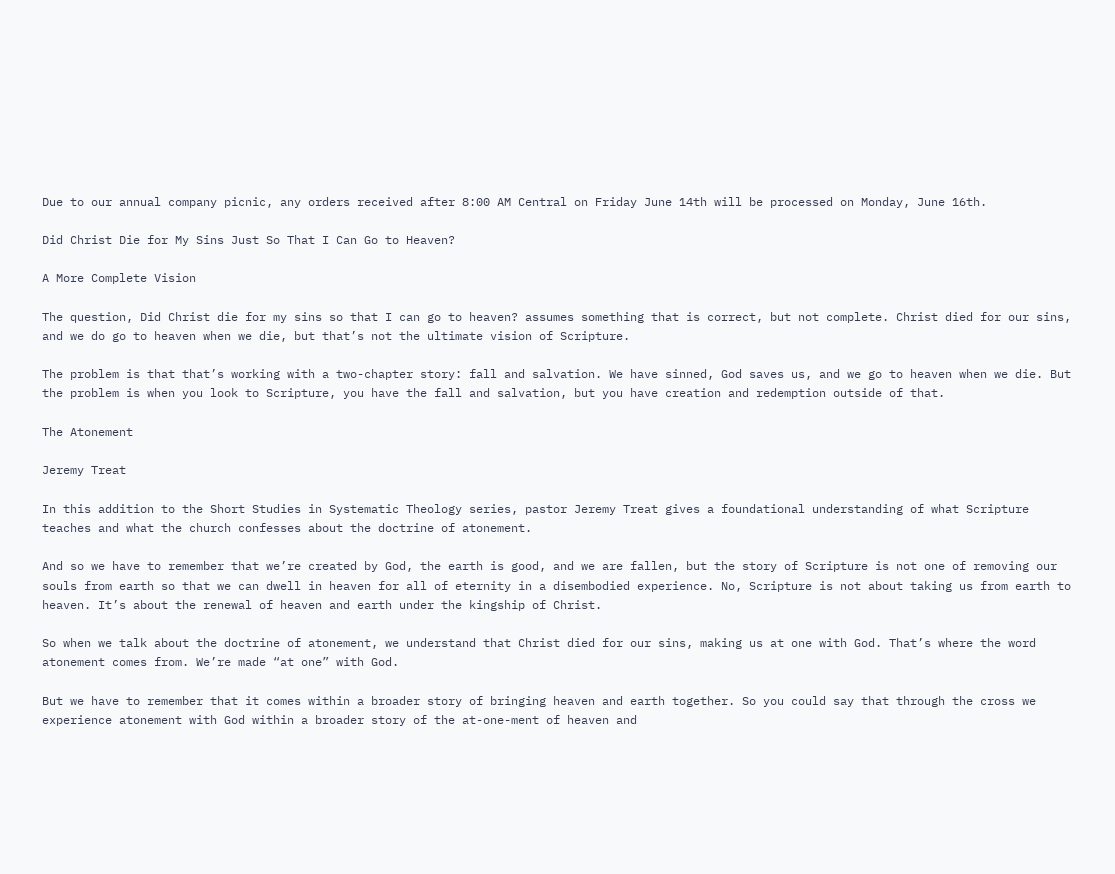Due to our annual company picnic, any orders received after 8:00 AM Central on Friday June 14th will be processed on Monday, June 16th.

Did Christ Die for My Sins Just So That I Can Go to Heaven?

A More Complete Vision

The question, Did Christ die for my sins so that I can go to heaven? assumes something that is correct, but not complete. Christ died for our sins, and we do go to heaven when we die, but that’s not the ultimate vision of Scripture.

The problem is that that’s working with a two-chapter story: fall and salvation. We have sinned, God saves us, and we go to heaven when we die. But the problem is when you look to Scripture, you have the fall and salvation, but you have creation and redemption outside of that.

The Atonement

Jeremy Treat

In this addition to the Short Studies in Systematic Theology series, pastor Jeremy Treat gives a foundational understanding of what Scripture teaches and what the church confesses about the doctrine of atonement.

And so we have to remember that we’re created by God, the earth is good, and we are fallen, but the story of Scripture is not one of removing our souls from earth so that we can dwell in heaven for all of eternity in a disembodied experience. No, Scripture is not about taking us from earth to heaven. It’s about the renewal of heaven and earth under the kingship of Christ.

So when we talk about the doctrine of atonement, we understand that Christ died for our sins, making us at one with God. That’s where the word atonement comes from. We’re made “at one” with God.

But we have to remember that it comes within a broader story of bringing heaven and earth together. So you could say that through the cross we experience atonement with God within a broader story of the at-one-ment of heaven and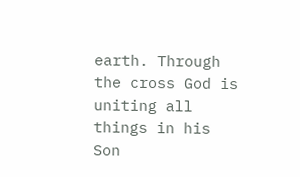earth. Through the cross God is uniting all things in his Son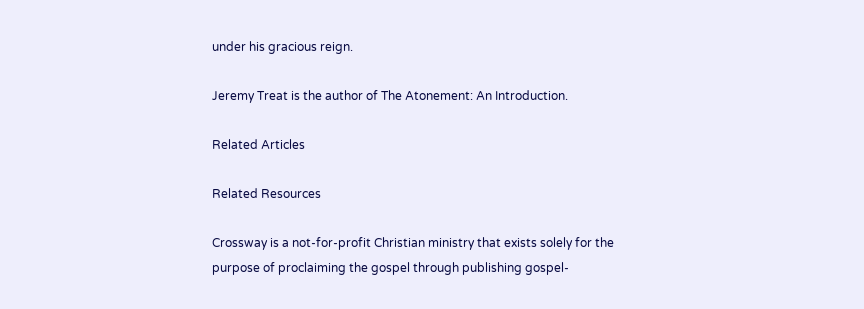under his gracious reign.

Jeremy Treat is the author of The Atonement: An Introduction.

Related Articles

Related Resources

Crossway is a not-for-profit Christian ministry that exists solely for the purpose of proclaiming the gospel through publishing gospel-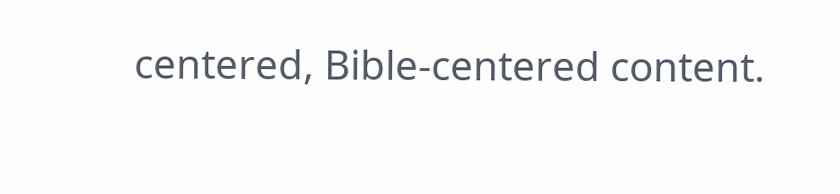centered, Bible-centered content.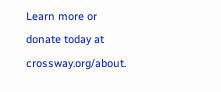Learn more or donate today at crossway.org/about.